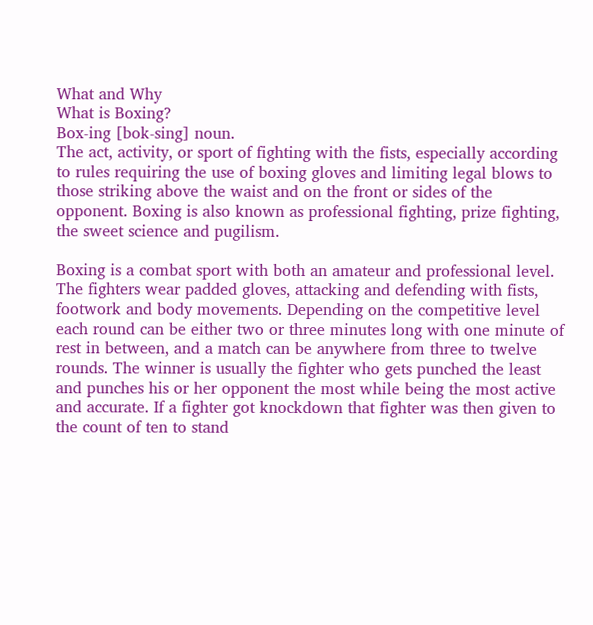What and Why
What is Boxing?
Box-ing [bok-sing] noun.
The act, activity, or sport of fighting with the fists, especially according to rules requiring the use of boxing gloves and limiting legal blows to those striking above the waist and on the front or sides of the opponent. Boxing is also known as professional fighting, prize fighting, the sweet science and pugilism.

Boxing is a combat sport with both an amateur and professional level. The fighters wear padded gloves, attacking and defending with fists, footwork and body movements. Depending on the competitive level each round can be either two or three minutes long with one minute of rest in between, and a match can be anywhere from three to twelve rounds. The winner is usually the fighter who gets punched the least and punches his or her opponent the most while being the most active and accurate. If a fighter got knockdown that fighter was then given to the count of ten to stand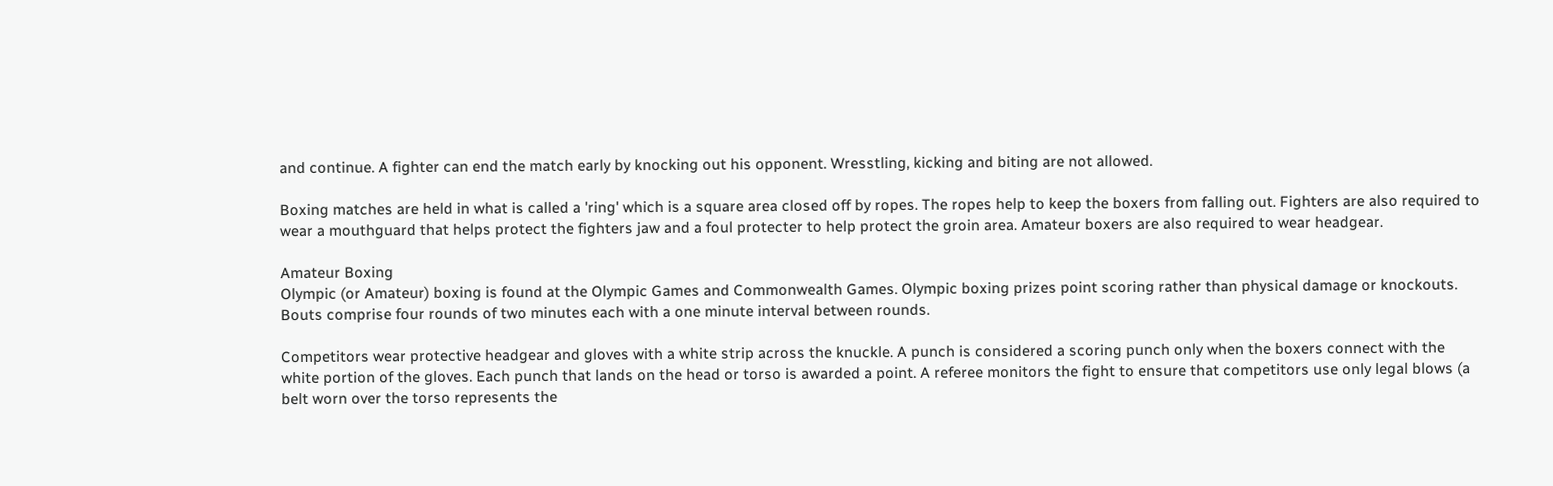and continue. A fighter can end the match early by knocking out his opponent. Wresstling, kicking and biting are not allowed.

Boxing matches are held in what is called a 'ring' which is a square area closed off by ropes. The ropes help to keep the boxers from falling out. Fighters are also required to wear a mouthguard that helps protect the fighters jaw and a foul protecter to help protect the groin area. Amateur boxers are also required to wear headgear.

Amateur Boxing
Olympic (or Amateur) boxing is found at the Olympic Games and Commonwealth Games. Olympic boxing prizes point scoring rather than physical damage or knockouts. Bouts comprise four rounds of two minutes each with a one minute interval between rounds.

Competitors wear protective headgear and gloves with a white strip across the knuckle. A punch is considered a scoring punch only when the boxers connect with the white portion of the gloves. Each punch that lands on the head or torso is awarded a point. A referee monitors the fight to ensure that competitors use only legal blows (a belt worn over the torso represents the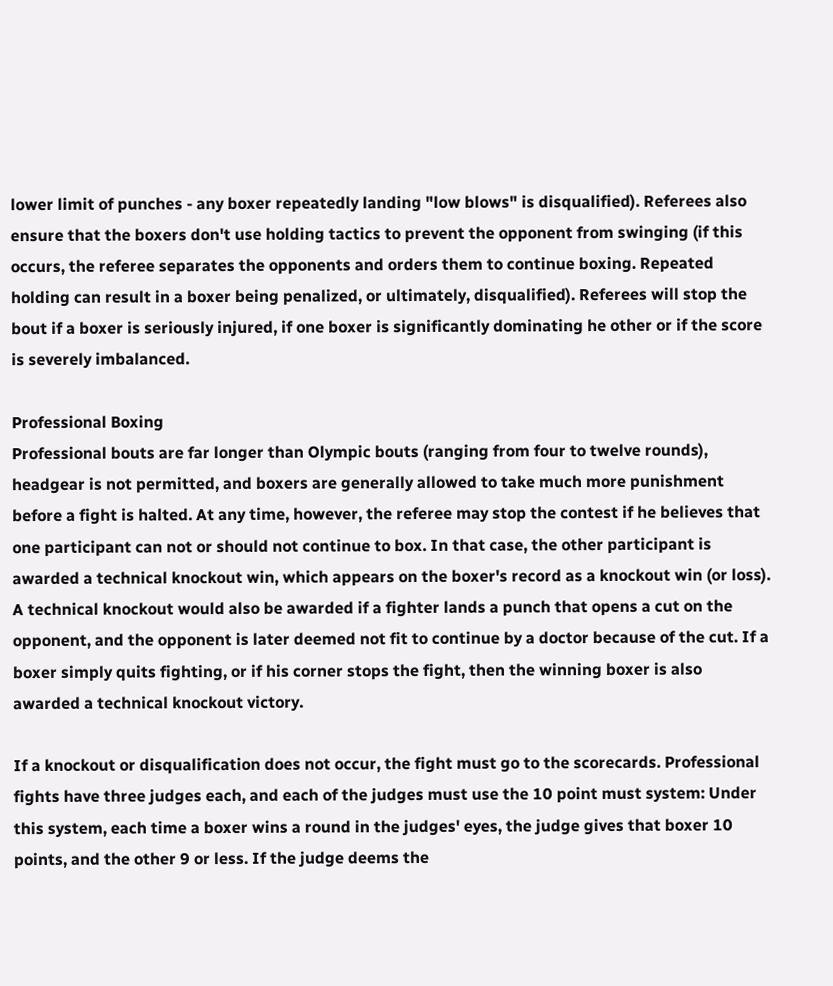lower limit of punches - any boxer repeatedly landing "low blows" is disqualified). Referees also ensure that the boxers don't use holding tactics to prevent the opponent from swinging (if this occurs, the referee separates the opponents and orders them to continue boxing. Repeated holding can result in a boxer being penalized, or ultimately, disqualified). Referees will stop the bout if a boxer is seriously injured, if one boxer is significantly dominating he other or if the score is severely imbalanced.

Professional Boxing
Professional bouts are far longer than Olympic bouts (ranging from four to twelve rounds), headgear is not permitted, and boxers are generally allowed to take much more punishment before a fight is halted. At any time, however, the referee may stop the contest if he believes that one participant can not or should not continue to box. In that case, the other participant is awarded a technical knockout win, which appears on the boxer's record as a knockout win (or loss). A technical knockout would also be awarded if a fighter lands a punch that opens a cut on the opponent, and the opponent is later deemed not fit to continue by a doctor because of the cut. If a boxer simply quits fighting, or if his corner stops the fight, then the winning boxer is also awarded a technical knockout victory.

If a knockout or disqualification does not occur, the fight must go to the scorecards. Professional fights have three judges each, and each of the judges must use the 10 point must system: Under this system, each time a boxer wins a round in the judges' eyes, the judge gives that boxer 10 points, and the other 9 or less. If the judge deems the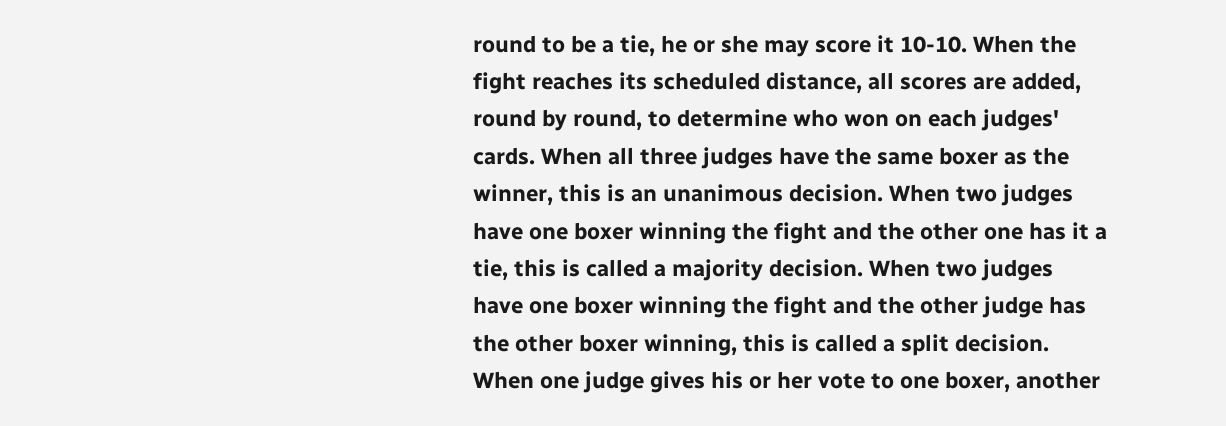round to be a tie, he or she may score it 10-10. When the fight reaches its scheduled distance, all scores are added, round by round, to determine who won on each judges' cards. When all three judges have the same boxer as the winner, this is an unanimous decision. When two judges have one boxer winning the fight and the other one has it a tie, this is called a majority decision. When two judges have one boxer winning the fight and the other judge has the other boxer winning, this is called a split decision. When one judge gives his or her vote to one boxer, another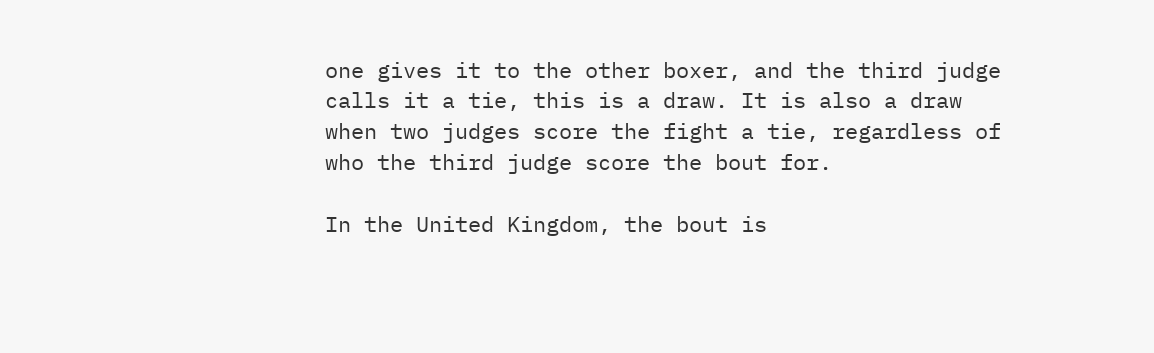one gives it to the other boxer, and the third judge calls it a tie, this is a draw. It is also a draw when two judges score the fight a tie, regardless of who the third judge score the bout for.

In the United Kingdom, the bout is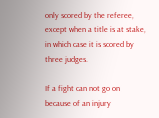only scored by the referee, except when a title is at stake, in which case it is scored by three judges.

If a fight can not go on because of an injury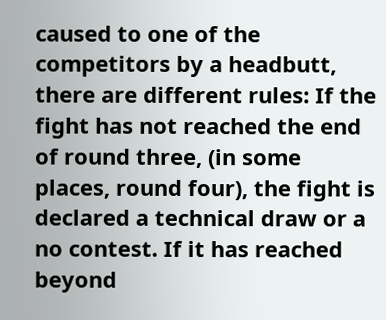caused to one of the competitors by a headbutt, there are different rules: If the fight has not reached the end of round three, (in some places, round four), the fight is declared a technical draw or a no contest. If it has reached beyond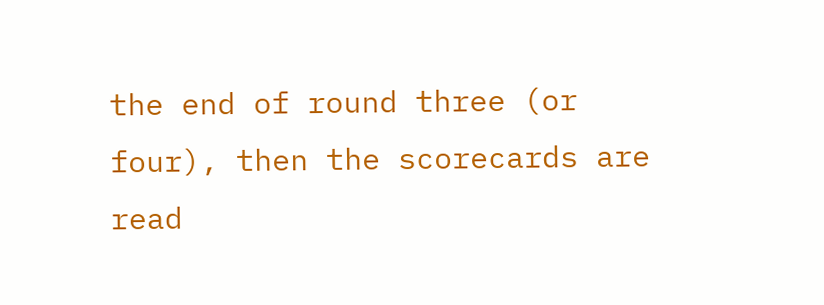the end of round three (or four), then the scorecards are read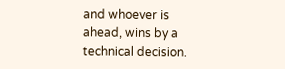and whoever is ahead, wins by a technical decision.